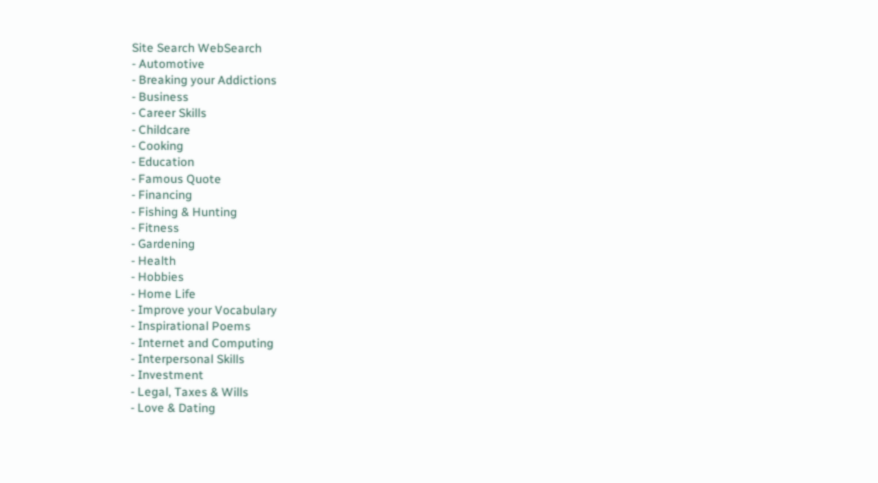Site Search WebSearch
- Automotive
- Breaking your Addictions
- Business
- Career Skills
- Childcare
- Cooking
- Education
- Famous Quote
- Financing
- Fishing & Hunting
- Fitness
- Gardening
- Health
- Hobbies
- Home Life
- Improve your Vocabulary
- Inspirational Poems
- Internet and Computing
- Interpersonal Skills
- Investment
- Legal, Taxes & Wills
- Love & Dating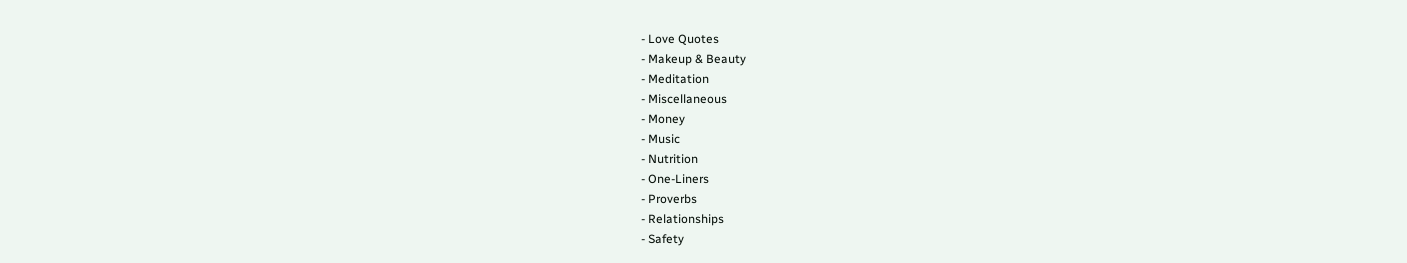- Love Quotes
- Makeup & Beauty
- Meditation
- Miscellaneous
- Money
- Music
- Nutrition
- One-Liners
- Proverbs
- Relationships
- Safety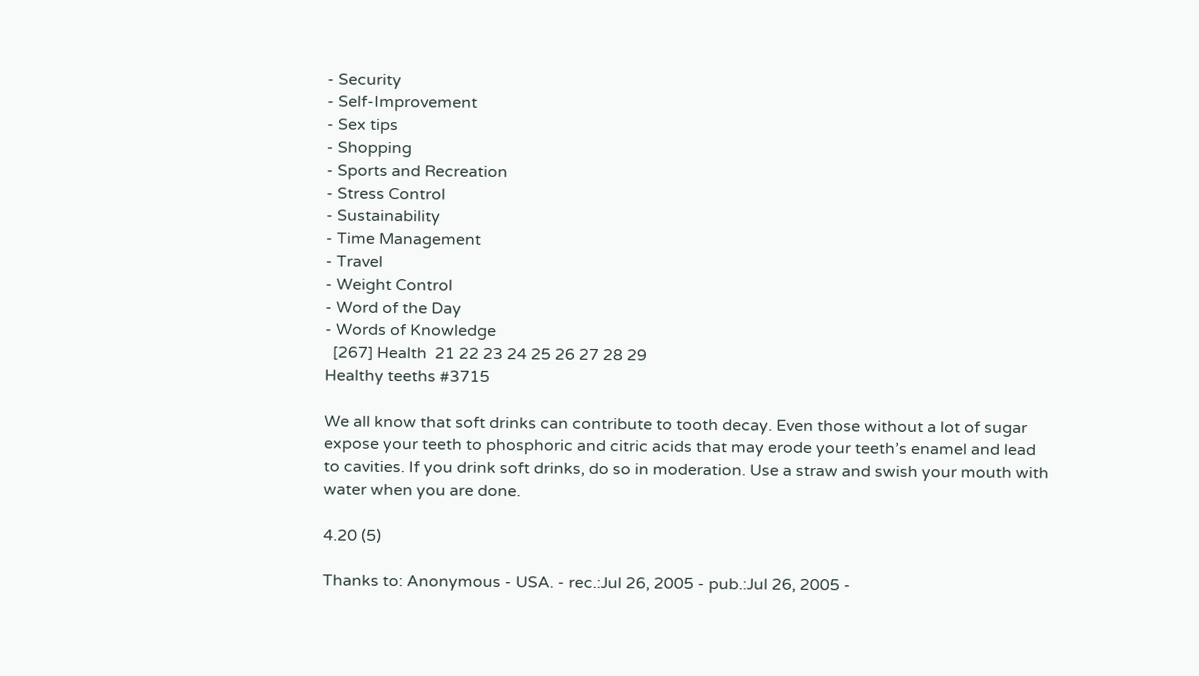- Security
- Self-Improvement
- Sex tips
- Shopping
- Sports and Recreation
- Stress Control
- Sustainability
- Time Management
- Travel
- Weight Control
- Word of the Day
- Words of Knowledge
  [267] Health  21 22 23 24 25 26 27 28 29
Healthy teeths #3715

We all know that soft drinks can contribute to tooth decay. Even those without a lot of sugar expose your teeth to phosphoric and citric acids that may erode your teeth’s enamel and lead to cavities. If you drink soft drinks, do so in moderation. Use a straw and swish your mouth with water when you are done.

4.20 (5)

Thanks to: Anonymous - USA. - rec.:Jul 26, 2005 - pub.:Jul 26, 2005 -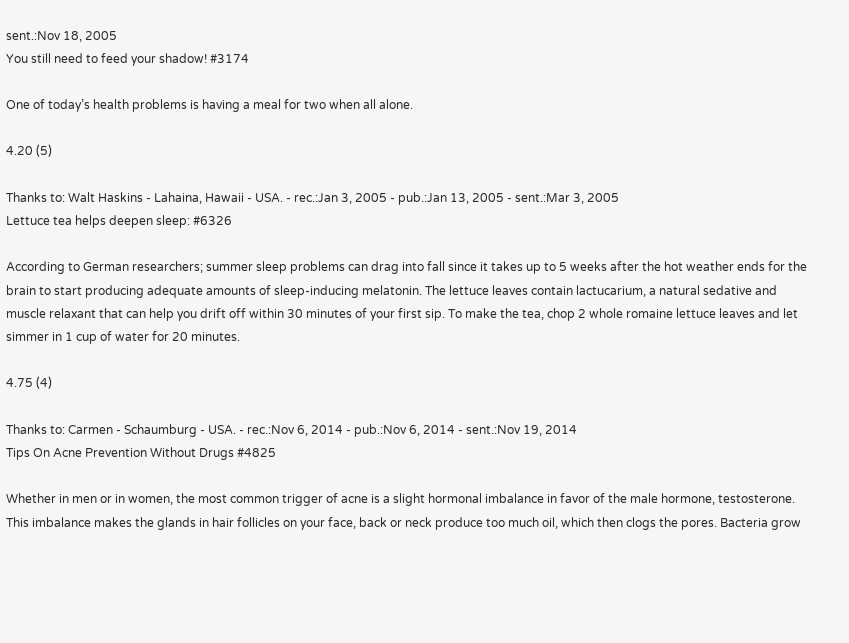sent.:Nov 18, 2005
You still need to feed your shadow! #3174

One of today’s health problems is having a meal for two when all alone.

4.20 (5)

Thanks to: Walt Haskins - Lahaina, Hawaii - USA. - rec.:Jan 3, 2005 - pub.:Jan 13, 2005 - sent.:Mar 3, 2005
Lettuce tea helps deepen sleep: #6326

According to German researchers; summer sleep problems can drag into fall since it takes up to 5 weeks after the hot weather ends for the brain to start producing adequate amounts of sleep-inducing melatonin. The lettuce leaves contain lactucarium, a natural sedative and muscle relaxant that can help you drift off within 30 minutes of your first sip. To make the tea, chop 2 whole romaine lettuce leaves and let simmer in 1 cup of water for 20 minutes.

4.75 (4)

Thanks to: Carmen - Schaumburg - USA. - rec.:Nov 6, 2014 - pub.:Nov 6, 2014 - sent.:Nov 19, 2014
Tips On Acne Prevention Without Drugs #4825

Whether in men or in women, the most common trigger of acne is a slight hormonal imbalance in favor of the male hormone, testosterone. This imbalance makes the glands in hair follicles on your face, back or neck produce too much oil, which then clogs the pores. Bacteria grow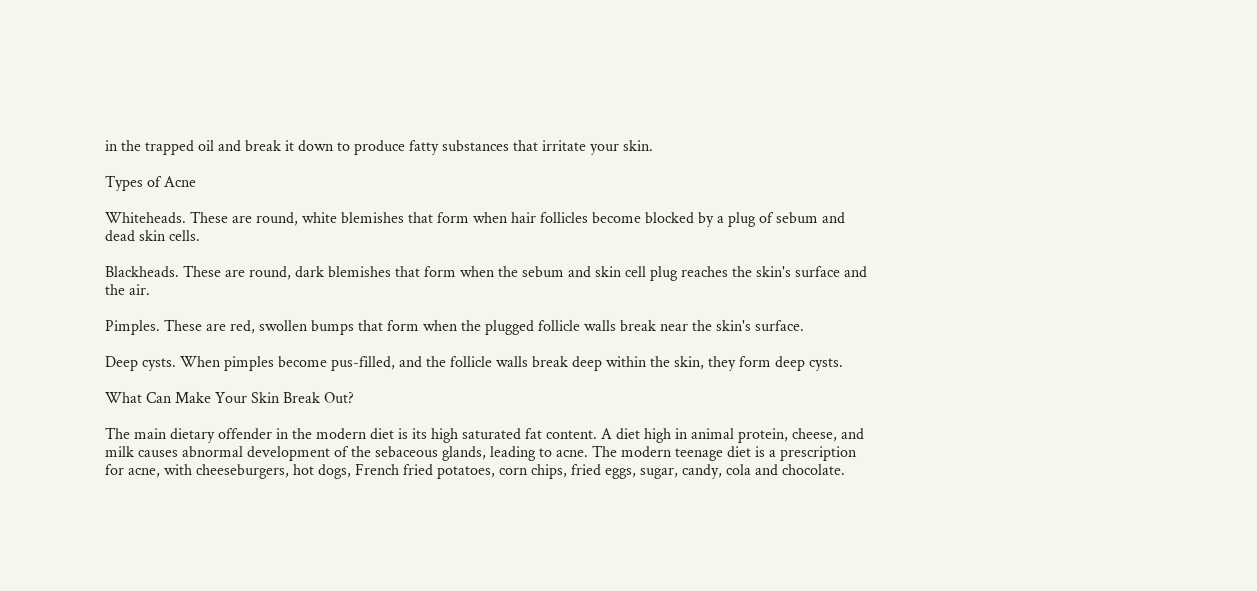in the trapped oil and break it down to produce fatty substances that irritate your skin.

Types of Acne

Whiteheads. These are round, white blemishes that form when hair follicles become blocked by a plug of sebum and dead skin cells.

Blackheads. These are round, dark blemishes that form when the sebum and skin cell plug reaches the skin's surface and the air.

Pimples. These are red, swollen bumps that form when the plugged follicle walls break near the skin's surface.

Deep cysts. When pimples become pus-filled, and the follicle walls break deep within the skin, they form deep cysts.

What Can Make Your Skin Break Out?

The main dietary offender in the modern diet is its high saturated fat content. A diet high in animal protein, cheese, and milk causes abnormal development of the sebaceous glands, leading to acne. The modern teenage diet is a prescription for acne, with cheeseburgers, hot dogs, French fried potatoes, corn chips, fried eggs, sugar, candy, cola and chocolate.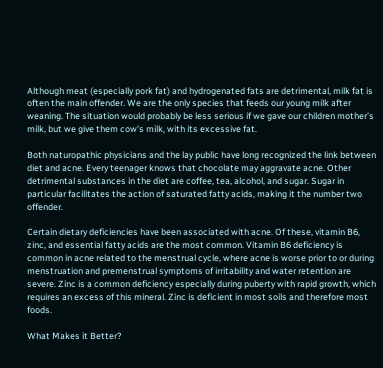Although meat (especially pork fat) and hydrogenated fats are detrimental, milk fat is often the main offender. We are the only species that feeds our young milk after weaning. The situation would probably be less serious if we gave our children mother's milk, but we give them cow's milk, with its excessive fat.

Both naturopathic physicians and the lay public have long recognized the link between diet and acne. Every teenager knows that chocolate may aggravate acne. Other detrimental substances in the diet are coffee, tea, alcohol, and sugar. Sugar in particular facilitates the action of saturated fatty acids, making it the number two offender.

Certain dietary deficiencies have been associated with acne. Of these, vitamin B6, zinc, and essential fatty acids are the most common. Vitamin B6 deficiency is common in acne related to the menstrual cycle, where acne is worse prior to or during menstruation and premenstrual symptoms of irritability and water retention are severe. Zinc is a common deficiency especially during puberty with rapid growth, which requires an excess of this mineral. Zinc is deficient in most soils and therefore most foods.

What Makes it Better?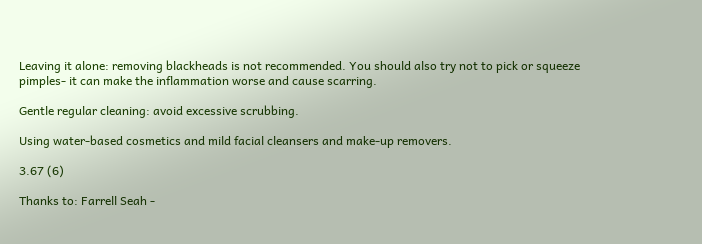Leaving it alone: removing blackheads is not recommended. You should also try not to pick or squeeze pimples- it can make the inflammation worse and cause scarring.

Gentle regular cleaning: avoid excessive scrubbing.

Using water-based cosmetics and mild facial cleansers and make-up removers.

3.67 (6)

Thanks to: Farrell Seah -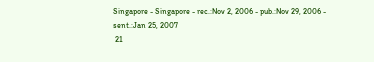Singapore - Singapore - rec.:Nov 2, 2006 - pub.:Nov 29, 2006 - sent.:Jan 25, 2007
 21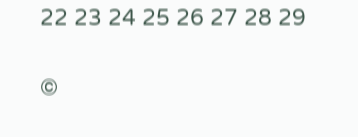22 23 24 25 26 27 28 29

©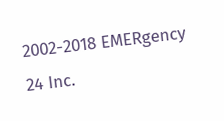2002-2018 EMERgency 24 Inc.